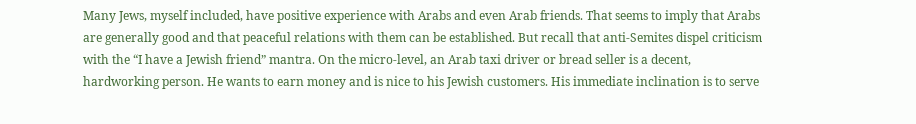Many Jews, myself included, have positive experience with Arabs and even Arab friends. That seems to imply that Arabs are generally good and that peaceful relations with them can be established. But recall that anti-Semites dispel criticism with the “I have a Jewish friend” mantra. On the micro-level, an Arab taxi driver or bread seller is a decent, hardworking person. He wants to earn money and is nice to his Jewish customers. His immediate inclination is to serve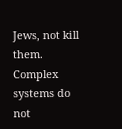Jews, not kill them. Complex systems do not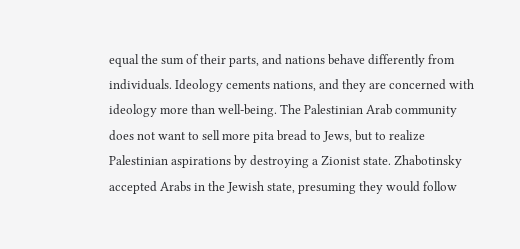equal the sum of their parts, and nations behave differently from individuals. Ideology cements nations, and they are concerned with ideology more than well-being. The Palestinian Arab community does not want to sell more pita bread to Jews, but to realize Palestinian aspirations by destroying a Zionist state. Zhabotinsky accepted Arabs in the Jewish state, presuming they would follow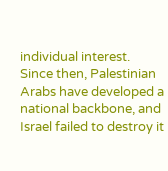individual interest. Since then, Palestinian Arabs have developed a national backbone, and Israel failed to destroy it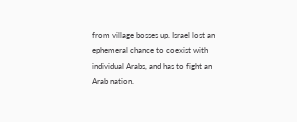from village bosses up. Israel lost an ephemeral chance to coexist with individual Arabs, and has to fight an Arab nation.